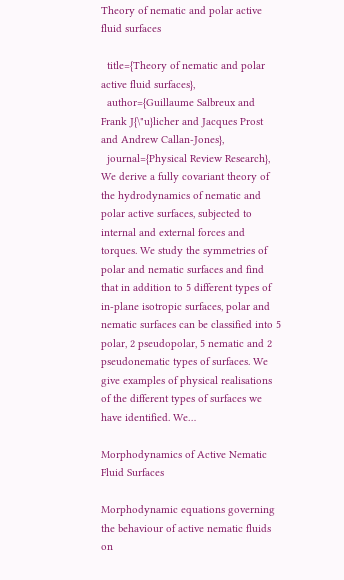Theory of nematic and polar active fluid surfaces

  title={Theory of nematic and polar active fluid surfaces},
  author={Guillaume Salbreux and Frank J{\"u}licher and Jacques Prost and Andrew Callan-Jones},
  journal={Physical Review Research},
We derive a fully covariant theory of the hydrodynamics of nematic and polar active surfaces, subjected to internal and external forces and torques. We study the symmetries of polar and nematic surfaces and find that in addition to 5 different types of in-plane isotropic surfaces, polar and nematic surfaces can be classified into 5 polar, 2 pseudopolar, 5 nematic and 2 pseudonematic types of surfaces. We give examples of physical realisations of the different types of surfaces we have identified. We…

Morphodynamics of Active Nematic Fluid Surfaces

Morphodynamic equations governing the behaviour of active nematic fluids on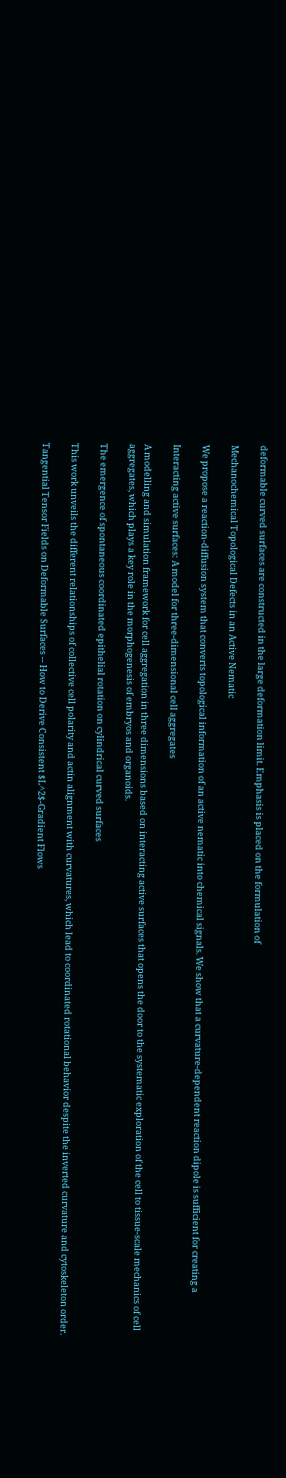deformable curved surfaces are constructed in the large deformation limit. Emphasis is placed on the formulation of

Mechanochemical Topological Defects in an Active Nematic

We propose a reaction-diffusion system that converts topological information of an active nematic into chemical signals. We show that a curvature-dependent reaction dipole is sufficient for creating a

Interacting active surfaces: A model for three-dimensional cell aggregates

A modelling and simulation framework for cell aggregation in three dimensions based on interacting active surfaces that opens the door to the systematic exploration of the cell to tissue-scale mechanics of cell aggregates, which plays a key role in the morphogenesis of embryos and organoids.

The emergence of spontaneous coordinated epithelial rotation on cylindrical curved surfaces

This work unveils the different relationships of collective cell polarity and actin alignment with curvatures, which lead to coordinated rotational behavior despite the inverted curvature and cytoskeleton order.

Tangential Tensor Fields on Deformable Surfaces -- How to Derive Consistent $L^2$-Gradient Flows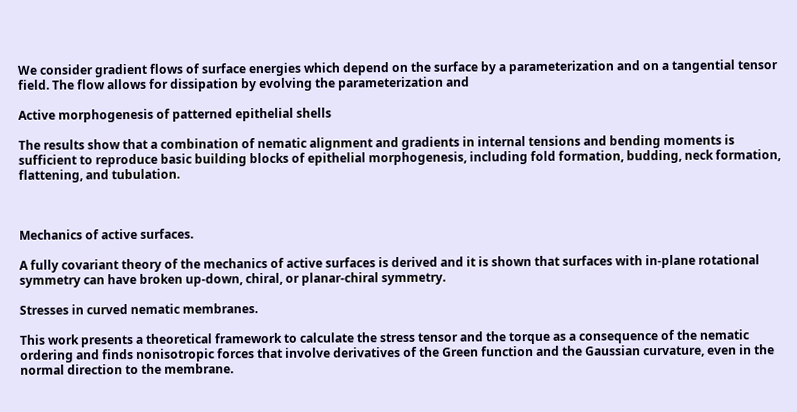We consider gradient flows of surface energies which depend on the surface by a parameterization and on a tangential tensor field. The flow allows for dissipation by evolving the parameterization and

Active morphogenesis of patterned epithelial shells

The results show that a combination of nematic alignment and gradients in internal tensions and bending moments is sufficient to reproduce basic building blocks of epithelial morphogenesis, including fold formation, budding, neck formation, flattening, and tubulation.



Mechanics of active surfaces.

A fully covariant theory of the mechanics of active surfaces is derived and it is shown that surfaces with in-plane rotational symmetry can have broken up-down, chiral, or planar-chiral symmetry.

Stresses in curved nematic membranes.

This work presents a theoretical framework to calculate the stress tensor and the torque as a consequence of the nematic ordering and finds nonisotropic forces that involve derivatives of the Green function and the Gaussian curvature, even in the normal direction to the membrane.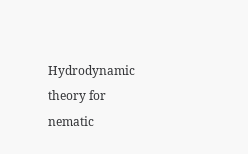Hydrodynamic theory for nematic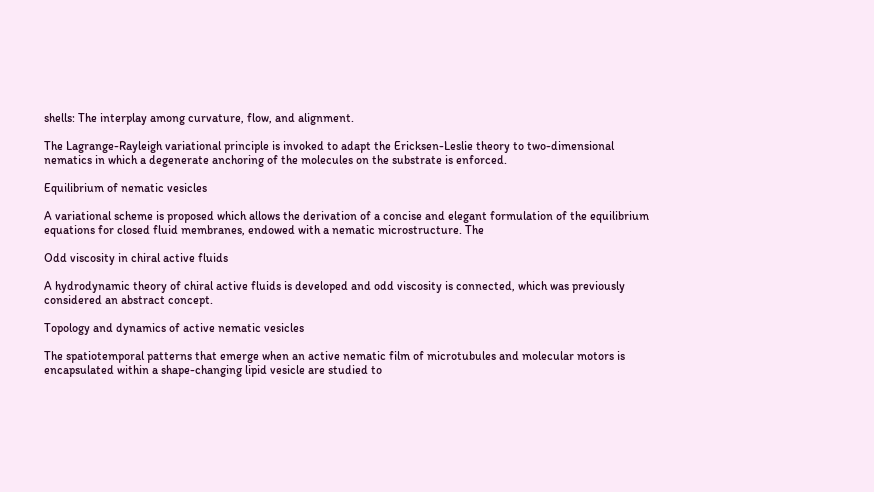shells: The interplay among curvature, flow, and alignment.

The Lagrange-Rayleigh variational principle is invoked to adapt the Ericksen-Leslie theory to two-dimensional nematics in which a degenerate anchoring of the molecules on the substrate is enforced.

Equilibrium of nematic vesicles

A variational scheme is proposed which allows the derivation of a concise and elegant formulation of the equilibrium equations for closed fluid membranes, endowed with a nematic microstructure. The

Odd viscosity in chiral active fluids

A hydrodynamic theory of chiral active fluids is developed and odd viscosity is connected, which was previously considered an abstract concept.

Topology and dynamics of active nematic vesicles

The spatiotemporal patterns that emerge when an active nematic film of microtubules and molecular motors is encapsulated within a shape-changing lipid vesicle are studied to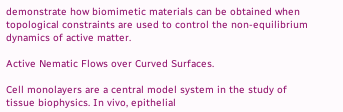demonstrate how biomimetic materials can be obtained when topological constraints are used to control the non-equilibrium dynamics of active matter.

Active Nematic Flows over Curved Surfaces.

Cell monolayers are a central model system in the study of tissue biophysics. In vivo, epithelial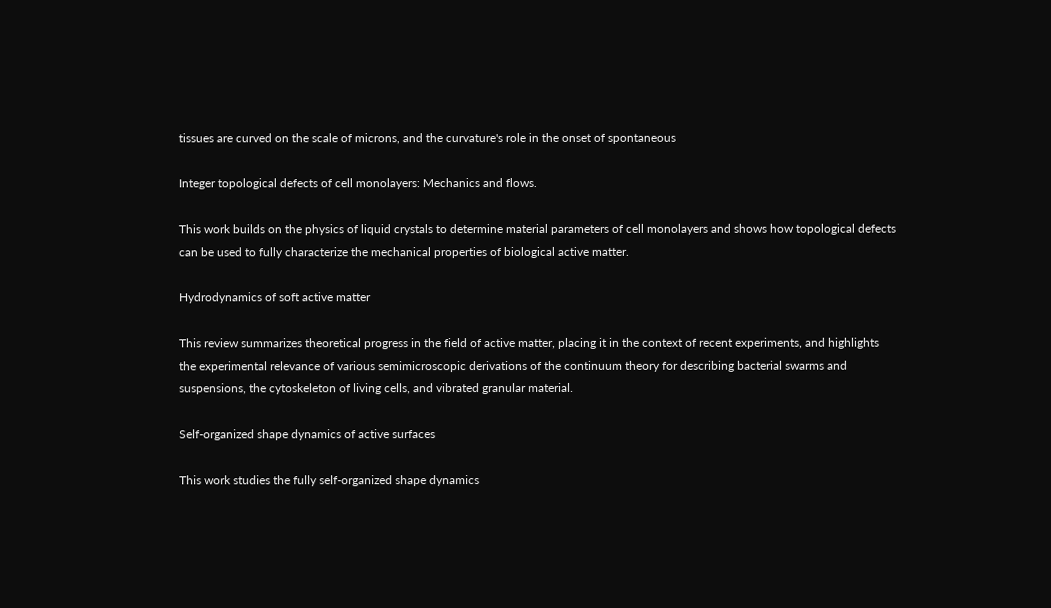tissues are curved on the scale of microns, and the curvature's role in the onset of spontaneous

Integer topological defects of cell monolayers: Mechanics and flows.

This work builds on the physics of liquid crystals to determine material parameters of cell monolayers and shows how topological defects can be used to fully characterize the mechanical properties of biological active matter.

Hydrodynamics of soft active matter

This review summarizes theoretical progress in the field of active matter, placing it in the context of recent experiments, and highlights the experimental relevance of various semimicroscopic derivations of the continuum theory for describing bacterial swarms and suspensions, the cytoskeleton of living cells, and vibrated granular material.

Self-organized shape dynamics of active surfaces

This work studies the fully self-organized shape dynamics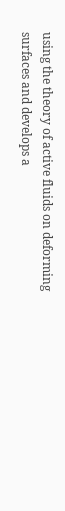using the theory of active fluids on deforming surfaces and develops a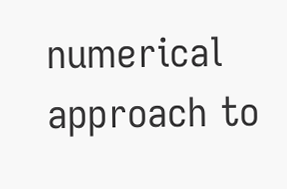numerical approach to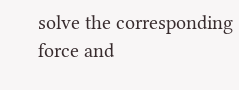solve the corresponding force and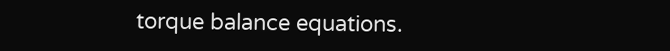torque balance equations.